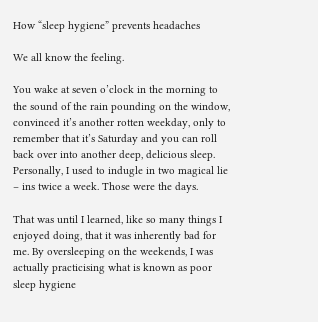How “sleep hygiene” prevents headaches

We all know the feeling.

You wake at seven o’clock in the morning to the sound of the rain pounding on the window, convinced it’s another rotten weekday, only to remember that it’s Saturday and you can roll back over into another deep, delicious sleep. Personally, I used to indugle in two magical lie – ins twice a week. Those were the days.

That was until I learned, like so many things I enjoyed doing, that it was inherently bad for me. By oversleeping on the weekends, I was actually practicising what is known as poor sleep hygiene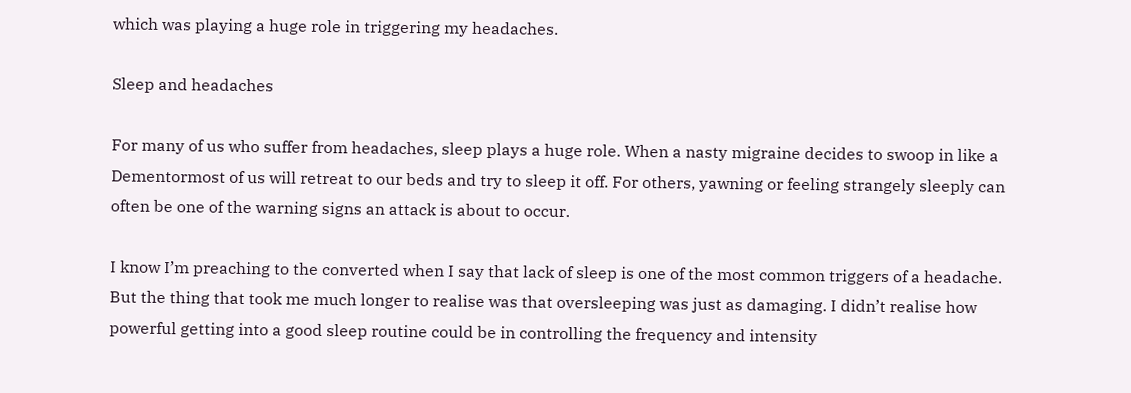which was playing a huge role in triggering my headaches.

Sleep and headaches

For many of us who suffer from headaches, sleep plays a huge role. When a nasty migraine decides to swoop in like a Dementormost of us will retreat to our beds and try to sleep it off. For others, yawning or feeling strangely sleeply can often be one of the warning signs an attack is about to occur.

I know I’m preaching to the converted when I say that lack of sleep is one of the most common triggers of a headache. But the thing that took me much longer to realise was that oversleeping was just as damaging. I didn’t realise how powerful getting into a good sleep routine could be in controlling the frequency and intensity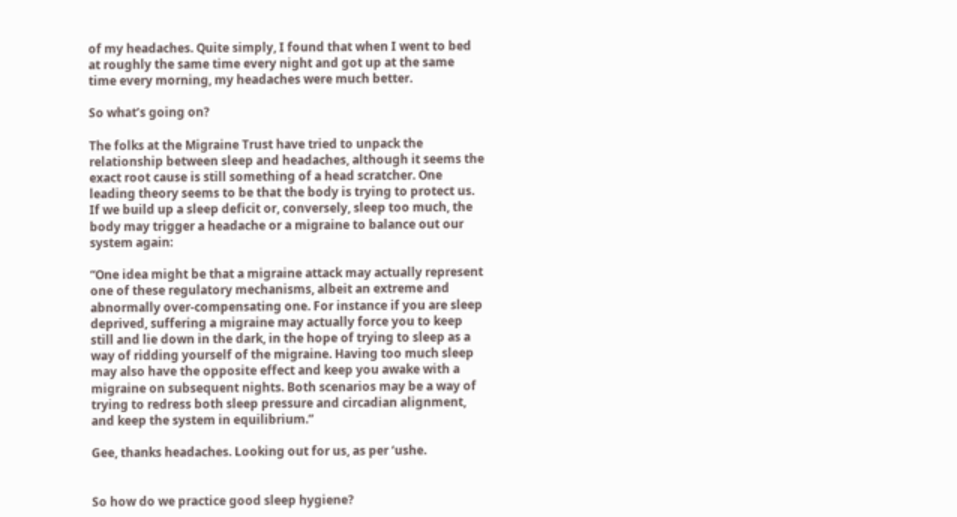of my headaches. Quite simply, I found that when I went to bed at roughly the same time every night and got up at the same time every morning, my headaches were much better.

So what’s going on?

The folks at the Migraine Trust have tried to unpack the relationship between sleep and headaches, although it seems the exact root cause is still something of a head scratcher. One leading theory seems to be that the body is trying to protect us. If we build up a sleep deficit or, conversely, sleep too much, the body may trigger a headache or a migraine to balance out our system again:

“One idea might be that a migraine attack may actually represent one of these regulatory mechanisms, albeit an extreme and abnormally over-compensating one. For instance if you are sleep deprived, suffering a migraine may actually force you to keep still and lie down in the dark, in the hope of trying to sleep as a way of ridding yourself of the migraine. Having too much sleep may also have the opposite effect and keep you awake with a migraine on subsequent nights. Both scenarios may be a way of trying to redress both sleep pressure and circadian alignment, and keep the system in equilibrium.”

Gee, thanks headaches. Looking out for us, as per ‘ushe.


So how do we practice good sleep hygiene?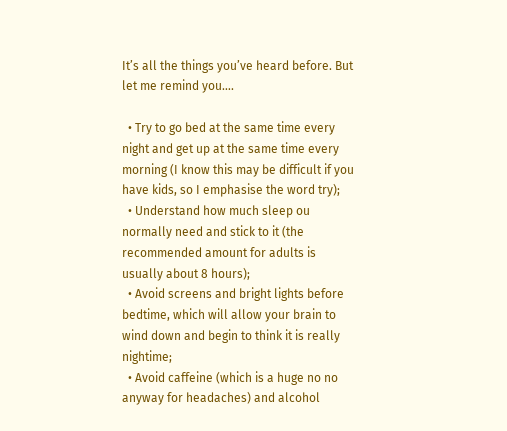It’s all the things you’ve heard before. But let me remind you….

  • Try to go bed at the same time every night and get up at the same time every morning (I know this may be difficult if you have kids, so I emphasise the word try);
  • Understand how much sleep ou normally need and stick to it (the recommended amount for adults is usually about 8 hours);
  • Avoid screens and bright lights before bedtime, which will allow your brain to wind down and begin to think it is really nightime;
  • Avoid caffeine (which is a huge no no anyway for headaches) and alcohol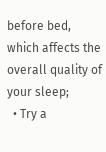before bed, which affects the overall quality of your sleep;
  • Try a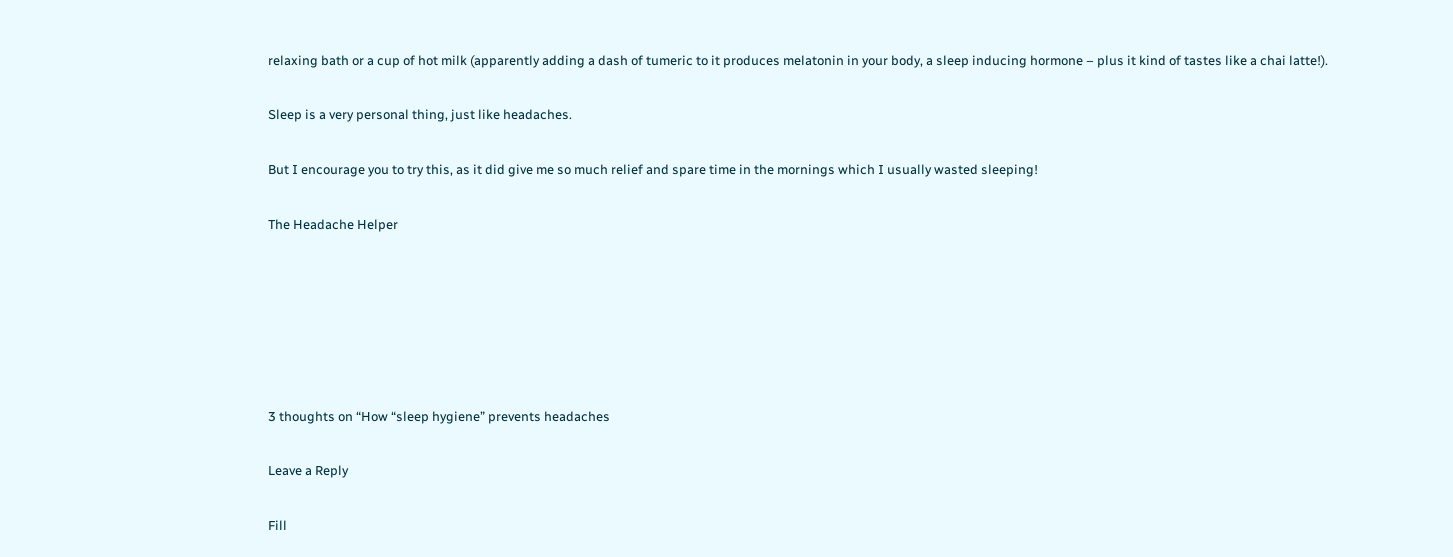relaxing bath or a cup of hot milk (apparently adding a dash of tumeric to it produces melatonin in your body, a sleep inducing hormone – plus it kind of tastes like a chai latte!).

Sleep is a very personal thing, just like headaches.

But I encourage you to try this, as it did give me so much relief and spare time in the mornings which I usually wasted sleeping!

The Headache Helper






3 thoughts on “How “sleep hygiene” prevents headaches

Leave a Reply

Fill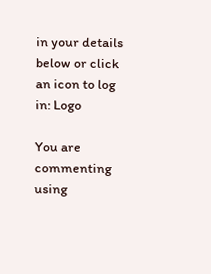in your details below or click an icon to log in: Logo

You are commenting using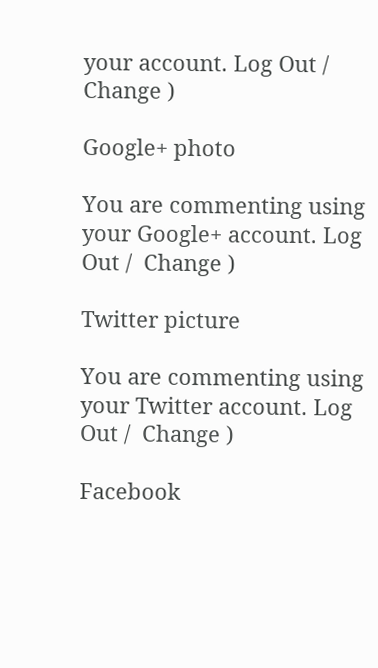your account. Log Out /  Change )

Google+ photo

You are commenting using your Google+ account. Log Out /  Change )

Twitter picture

You are commenting using your Twitter account. Log Out /  Change )

Facebook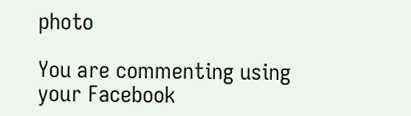photo

You are commenting using your Facebook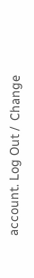account. Log Out /  Change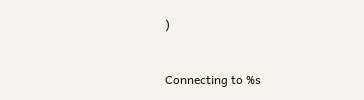)


Connecting to %s